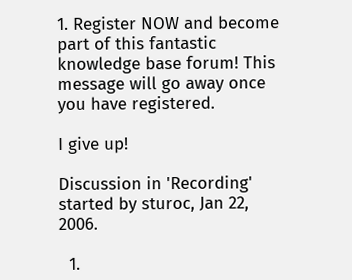1. Register NOW and become part of this fantastic knowledge base forum! This message will go away once you have registered.

I give up!

Discussion in 'Recording' started by sturoc, Jan 22, 2006.

  1.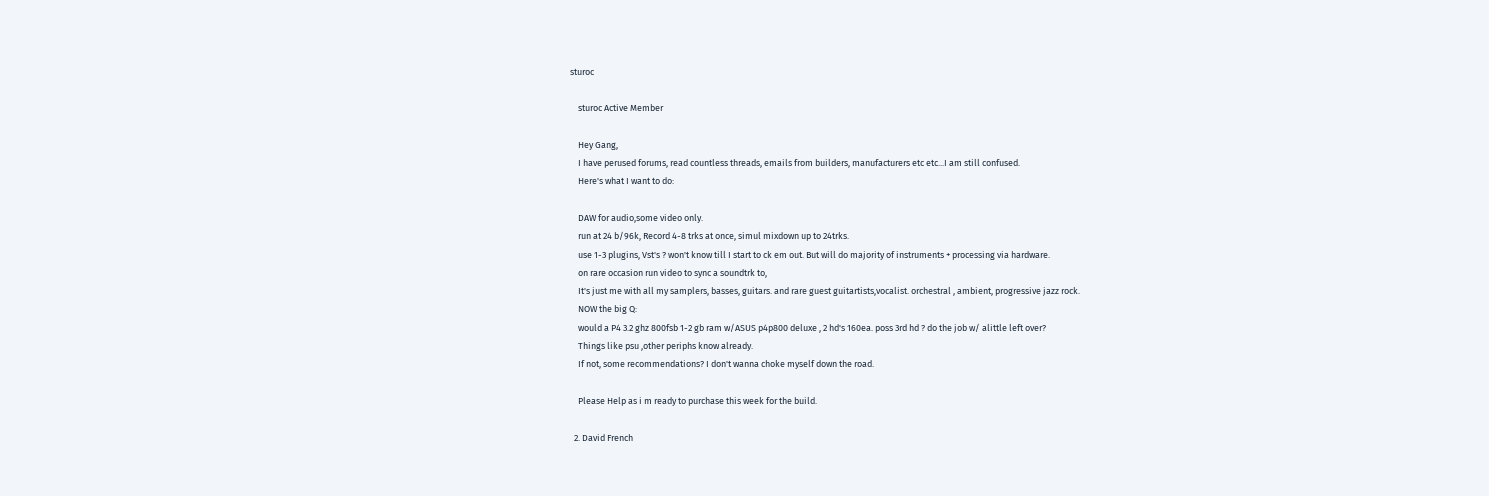sturoc

    sturoc Active Member

    Hey Gang,
    I have perused forums, read countless threads, emails from builders, manufacturers etc etc...I am still confused.
    Here's what I want to do:

    DAW for audio,some video only.
    run at 24 b/96k, Record 4-8 trks at once, simul mixdown up to 24trks.
    use 1-3 plugins, Vst's ? won't know till I start to ck em out. But will do majority of instruments + processing via hardware.
    on rare occasion run video to sync a soundtrk to,
    It's just me with all my samplers, basses, guitars. and rare guest guitartists,vocalist. orchestral , ambient, progressive jazz rock.
    NOW the big Q:
    would a P4 3.2 ghz 800fsb 1-2 gb ram w/ASUS p4p800 deluxe , 2 hd's 160ea. poss 3rd hd ? do the job w/ alittle left over?
    Things like psu ,other periphs know already.
    If not, some recommendations? I don't wanna choke myself down the road.

    Please Help as i m ready to purchase this week for the build.

  2. David French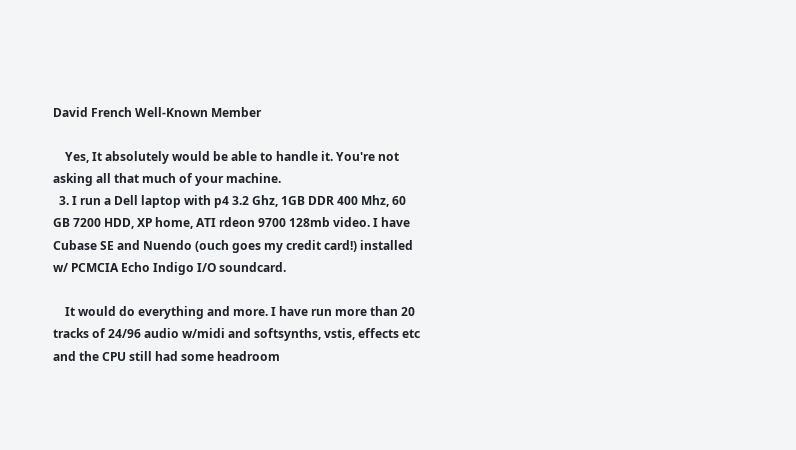David French Well-Known Member

    Yes, It absolutely would be able to handle it. You're not asking all that much of your machine.
  3. I run a Dell laptop with p4 3.2 Ghz, 1GB DDR 400 Mhz, 60 GB 7200 HDD, XP home, ATI rdeon 9700 128mb video. I have Cubase SE and Nuendo (ouch goes my credit card!) installed w/ PCMCIA Echo Indigo I/O soundcard.

    It would do everything and more. I have run more than 20 tracks of 24/96 audio w/midi and softsynths, vstis, effects etc and the CPU still had some headroom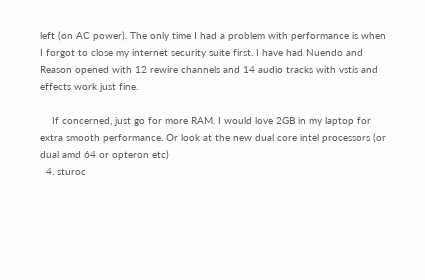left (on AC power). The only time I had a problem with performance is when I forgot to close my internet security suite first. I have had Nuendo and Reason opened with 12 rewire channels and 14 audio tracks with vstis and effects work just fine.

    If concerned, just go for more RAM. I would love 2GB in my laptop for extra smooth performance. Or look at the new dual core intel processors (or dual amd 64 or opteron etc)
  4. sturoc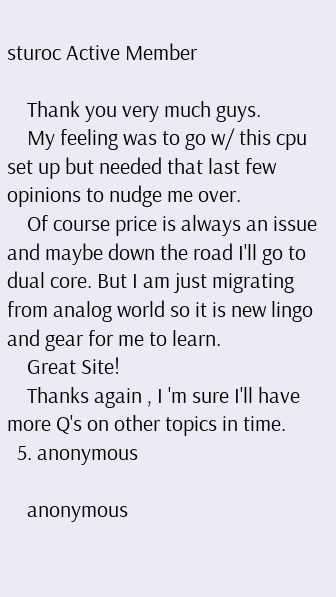sturoc Active Member

    Thank you very much guys.
    My feeling was to go w/ this cpu set up but needed that last few opinions to nudge me over.
    Of course price is always an issue and maybe down the road I'll go to dual core. But I am just migrating from analog world so it is new lingo and gear for me to learn.
    Great Site!
    Thanks again , I 'm sure I'll have more Q's on other topics in time.
  5. anonymous

    anonymous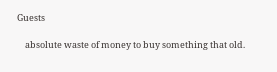Guests

    absolute waste of money to buy something that old.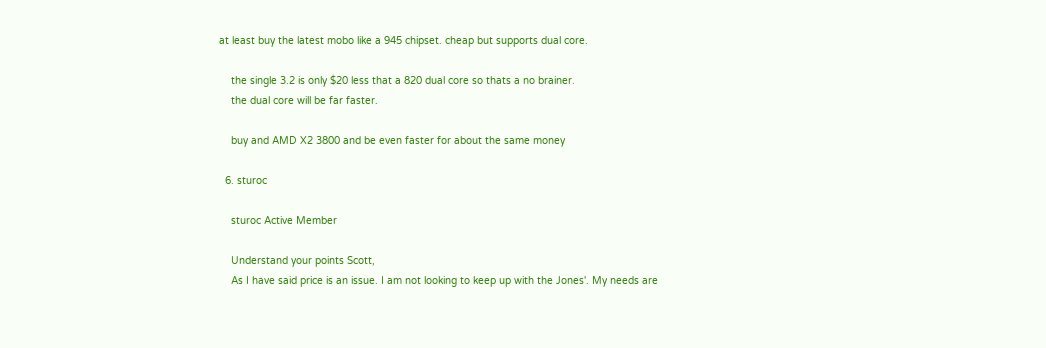at least buy the latest mobo like a 945 chipset. cheap but supports dual core.

    the single 3.2 is only $20 less that a 820 dual core so thats a no brainer.
    the dual core will be far faster.

    buy and AMD X2 3800 and be even faster for about the same money

  6. sturoc

    sturoc Active Member

    Understand your points Scott,
    As I have said price is an issue. I am not looking to keep up with the Jones'. My needs are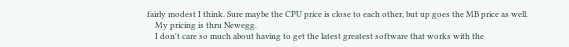fairly modest I think. Sure maybe the CPU price is close to each other, but up goes the MB price as well.
    My pricing is thru Newegg.
    I don't care so much about having to get the latest greatest software that works with the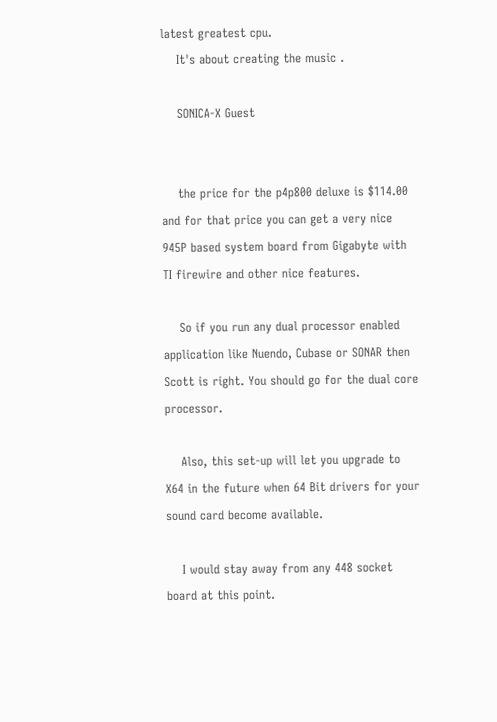latest greatest cpu.
    It's about creating the music .

    SONICA-X Guest


    the price for the p4p800 deluxe is $114.00 and for that price you can get a very nice 945P based system board from Gigabyte with TI firewire and other nice features.

    So if you run any dual processor enabled application like Nuendo, Cubase or SONAR then Scott is right. You should go for the dual core processor.

    Also, this set-up will let you upgrade to X64 in the future when 64 Bit drivers for your sound card become available.

    I would stay away from any 448 socket board at this point.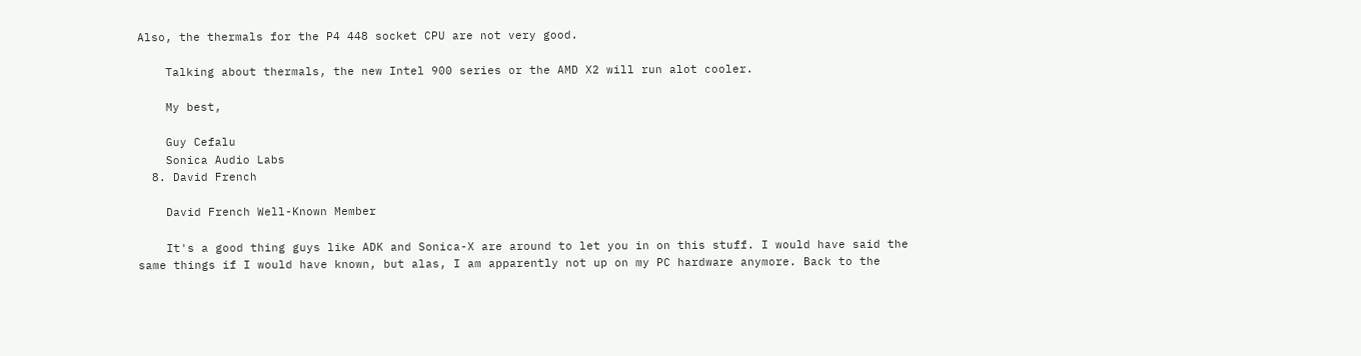Also, the thermals for the P4 448 socket CPU are not very good.

    Talking about thermals, the new Intel 900 series or the AMD X2 will run alot cooler.

    My best,

    Guy Cefalu
    Sonica Audio Labs
  8. David French

    David French Well-Known Member

    It's a good thing guys like ADK and Sonica-X are around to let you in on this stuff. I would have said the same things if I would have known, but alas, I am apparently not up on my PC hardware anymore. Back to the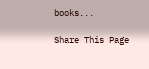books...

Share This Page